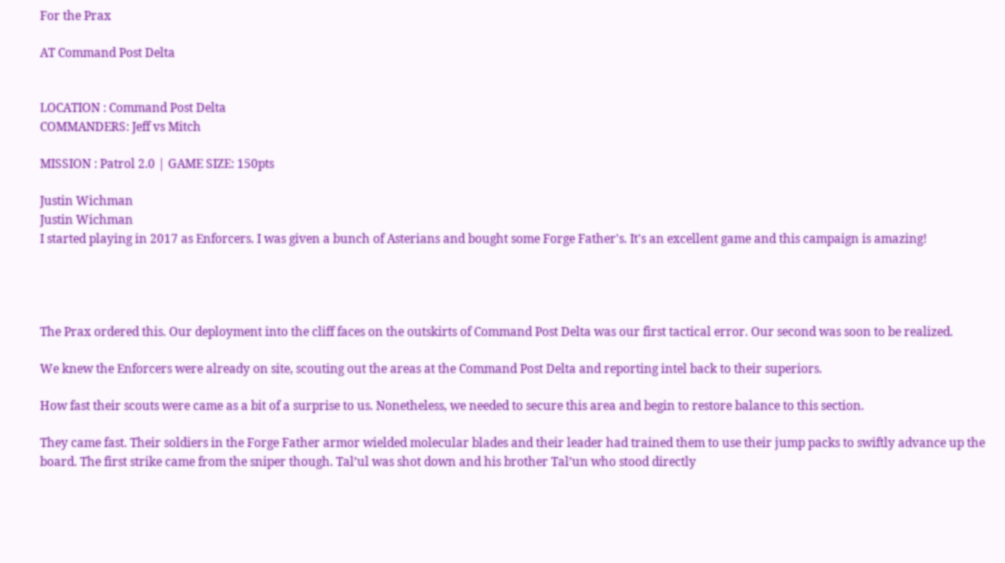For the Prax

AT Command Post Delta


LOCATION : Command Post Delta
COMMANDERS: Jeff vs Mitch

MISSION : Patrol 2.0 | GAME SIZE: 150pts

Justin Wichman
Justin Wichman
I started playing in 2017 as Enforcers. I was given a bunch of Asterians and bought some Forge Father's. It's an excellent game and this campaign is amazing!




The Prax ordered this. Our deployment into the cliff faces on the outskirts of Command Post Delta was our first tactical error. Our second was soon to be realized.

We knew the Enforcers were already on site, scouting out the areas at the Command Post Delta and reporting intel back to their superiors.

How fast their scouts were came as a bit of a surprise to us. Nonetheless, we needed to secure this area and begin to restore balance to this section.

They came fast. Their soldiers in the Forge Father armor wielded molecular blades and their leader had trained them to use their jump packs to swiftly advance up the board. The first strike came from the sniper though. Tal’ul was shot down and his brother Tal’un who stood directly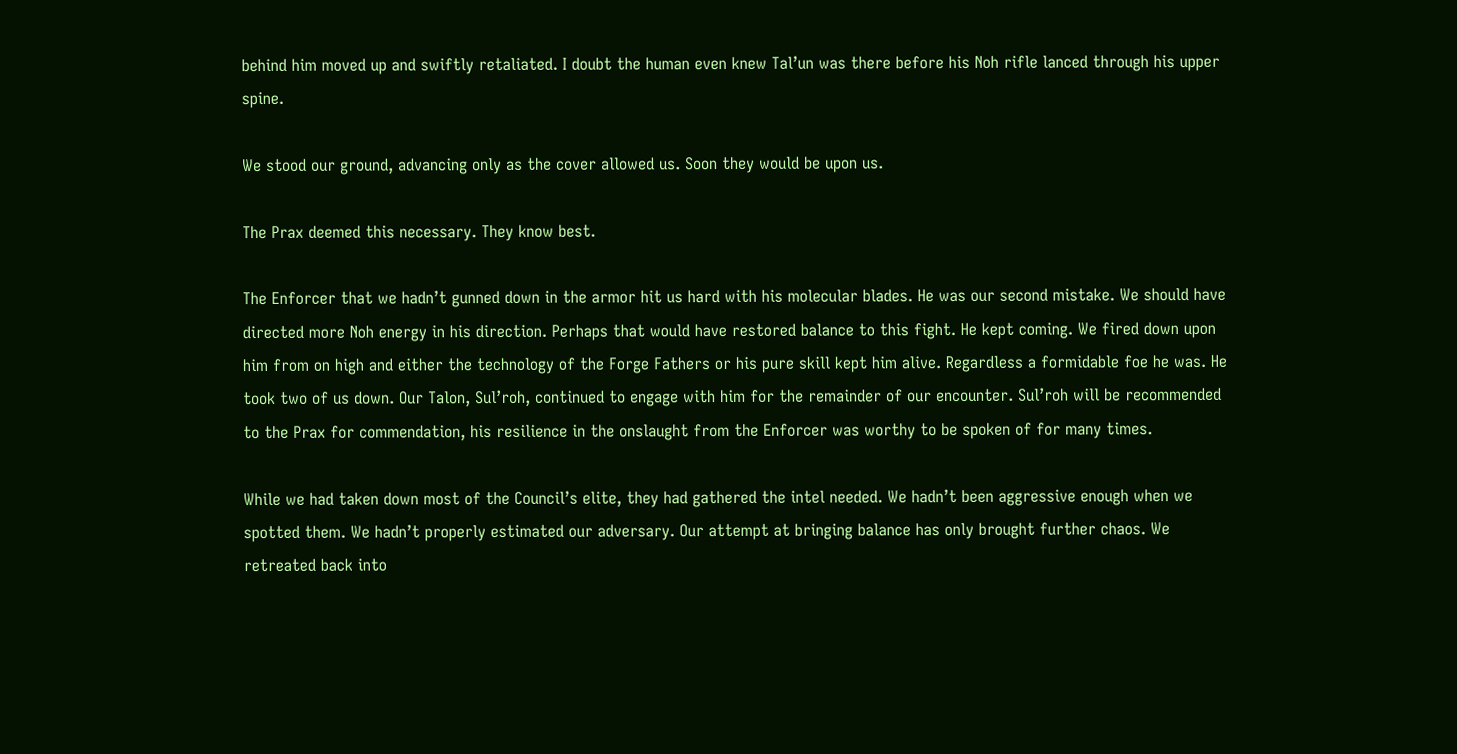behind him moved up and swiftly retaliated. I doubt the human even knew Tal’un was there before his Noh rifle lanced through his upper spine.

We stood our ground, advancing only as the cover allowed us. Soon they would be upon us.

The Prax deemed this necessary. They know best.

The Enforcer that we hadn’t gunned down in the armor hit us hard with his molecular blades. He was our second mistake. We should have directed more Noh energy in his direction. Perhaps that would have restored balance to this fight. He kept coming. We fired down upon him from on high and either the technology of the Forge Fathers or his pure skill kept him alive. Regardless a formidable foe he was. He took two of us down. Our Talon, Sul’roh, continued to engage with him for the remainder of our encounter. Sul’roh will be recommended to the Prax for commendation, his resilience in the onslaught from the Enforcer was worthy to be spoken of for many times.

While we had taken down most of the Council’s elite, they had gathered the intel needed. We hadn’t been aggressive enough when we spotted them. We hadn’t properly estimated our adversary. Our attempt at bringing balance has only brought further chaos. We retreated back into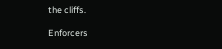the cliffs.

Enforcers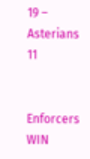19 – Asterians 11


Enforcers WIN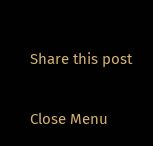Share this post


Close Menu